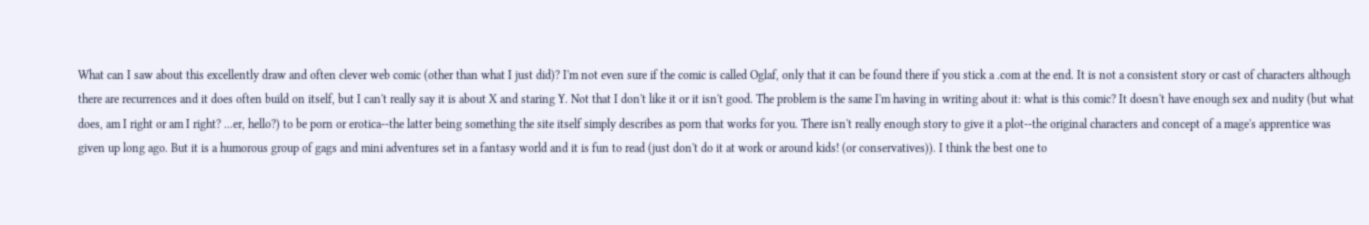What can I saw about this excellently draw and often clever web comic (other than what I just did)? I'm not even sure if the comic is called Oglaf, only that it can be found there if you stick a .com at the end. It is not a consistent story or cast of characters although there are recurrences and it does often build on itself, but I can't really say it is about X and staring Y. Not that I don't like it or it isn't good. The problem is the same I'm having in writing about it: what is this comic? It doesn't have enough sex and nudity (but what does, am I right or am I right? ...er, hello?) to be porn or erotica--the latter being something the site itself simply describes as porn that works for you. There isn't really enough story to give it a plot--the original characters and concept of a mage's apprentice was given up long ago. But it is a humorous group of gags and mini adventures set in a fantasy world and it is fun to read (just don't do it at work or around kids! (or conservatives)). I think the best one to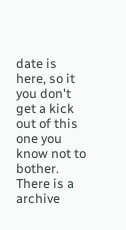date is here, so it you don't get a kick out of this one you know not to bother. There is a archive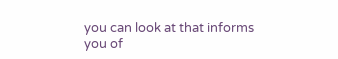you can look at that informs you of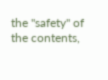the "safety" of the contents,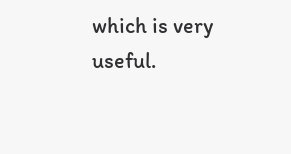which is very useful.